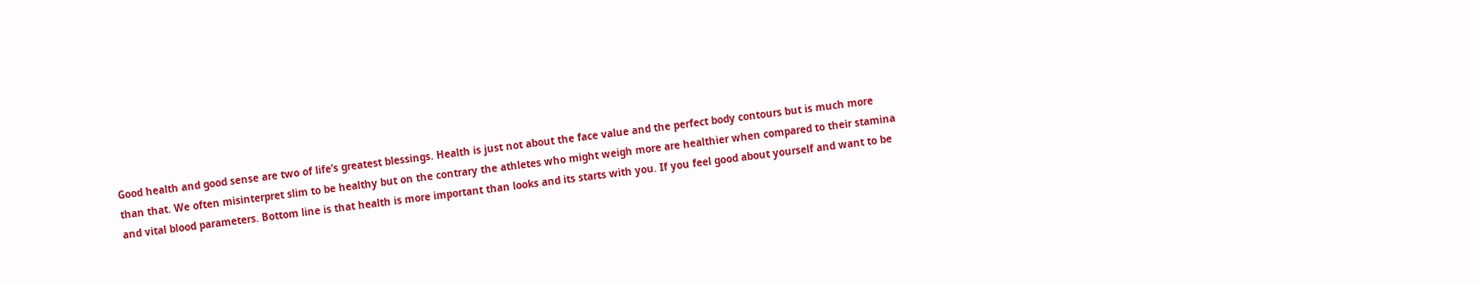Good health and good sense are two of life’s greatest blessings. Health is just not about the face value and the perfect body contours but is much more than that. We often misinterpret slim to be healthy but on the contrary the athletes who might weigh more are healthier when compared to their stamina and vital blood parameters. Bottom line is that health is more important than looks and its starts with you. If you feel good about yourself and want to be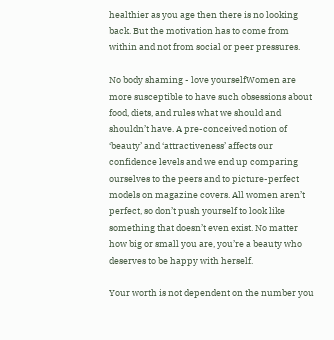healthier as you age then there is no looking back. But the motivation has to come from within and not from social or peer pressures.

No body shaming - love yourselfWomen are more susceptible to have such obsessions about food, diets, and rules what we should and shouldn’t have. A pre-conceived notion of ‘beauty’ and ‘attractiveness’ affects our confidence levels and we end up comparing ourselves to the peers and to picture-perfect models on magazine covers. All women aren’t perfect, so don’t push yourself to look like something that doesn’t even exist. No matter how big or small you are, you’re a beauty who deserves to be happy with herself.

Your worth is not dependent on the number you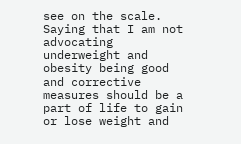see on the scale. Saying that I am not advocating underweight and obesity being good and corrective measures should be a part of life to gain or lose weight and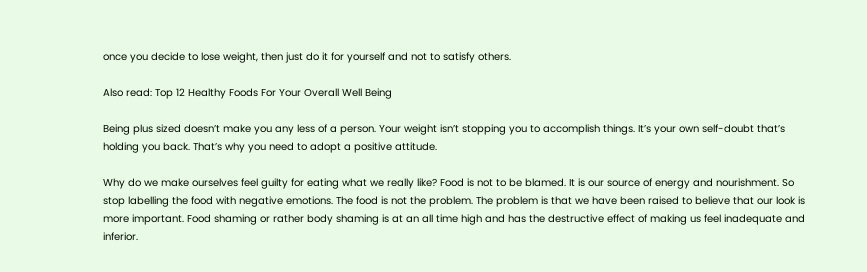once you decide to lose weight, then just do it for yourself and not to satisfy others.

Also read: Top 12 Healthy Foods For Your Overall Well Being

Being plus sized doesn’t make you any less of a person. Your weight isn’t stopping you to accomplish things. It’s your own self-doubt that’s holding you back. That’s why you need to adopt a positive attitude.

Why do we make ourselves feel guilty for eating what we really like? Food is not to be blamed. It is our source of energy and nourishment. So stop labelling the food with negative emotions. The food is not the problem. The problem is that we have been raised to believe that our look is more important. Food shaming or rather body shaming is at an all time high and has the destructive effect of making us feel inadequate and inferior.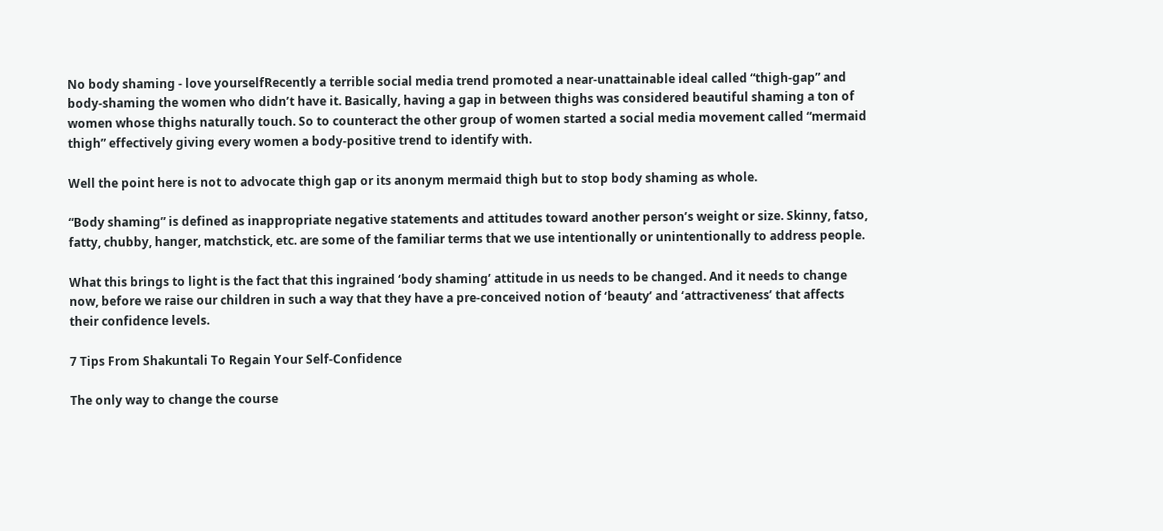No body shaming - love yourselfRecently a terrible social media trend promoted a near-unattainable ideal called “thigh-gap” and body-shaming the women who didn’t have it. Basically, having a gap in between thighs was considered beautiful shaming a ton of women whose thighs naturally touch. So to counteract the other group of women started a social media movement called “mermaid thigh” effectively giving every women a body-positive trend to identify with.

Well the point here is not to advocate thigh gap or its anonym mermaid thigh but to stop body shaming as whole.

“Body shaming” is defined as inappropriate negative statements and attitudes toward another person’s weight or size. Skinny, fatso, fatty, chubby, hanger, matchstick, etc. are some of the familiar terms that we use intentionally or unintentionally to address people.

What this brings to light is the fact that this ingrained ‘body shaming’ attitude in us needs to be changed. And it needs to change now, before we raise our children in such a way that they have a pre-conceived notion of ‘beauty’ and ‘attractiveness’ that affects their confidence levels.

7 Tips From Shakuntali To Regain Your Self-Confidence

The only way to change the course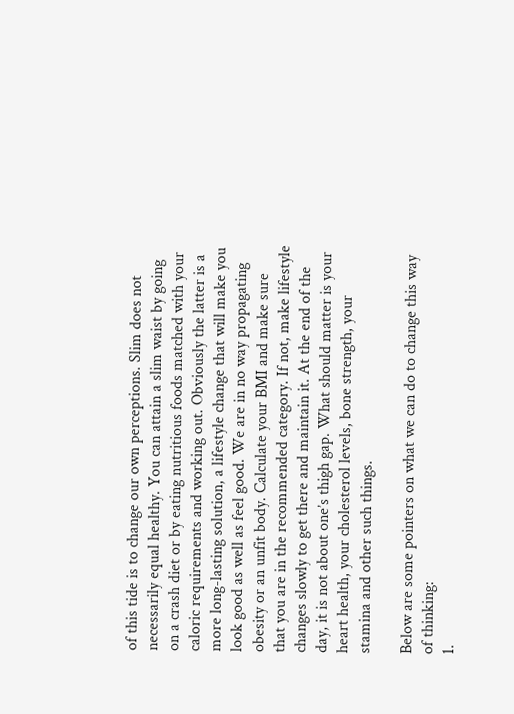of this tide is to change our own perceptions. Slim does not necessarily equal healthy. You can attain a slim waist by going on a crash diet or by eating nutritious foods matched with your caloric requirements and working out. Obviously the latter is a more long-lasting solution, a lifestyle change that will make you look good as well as feel good. We are in no way propagating obesity or an unfit body. Calculate your BMI and make sure that you are in the recommended category. If not, make lifestyle changes slowly to get there and maintain it. At the end of the day, it is not about one’s thigh gap. What should matter is your heart health, your cholesterol levels, bone strength, your stamina and other such things.

Below are some pointers on what we can do to change this way of thinking:
1.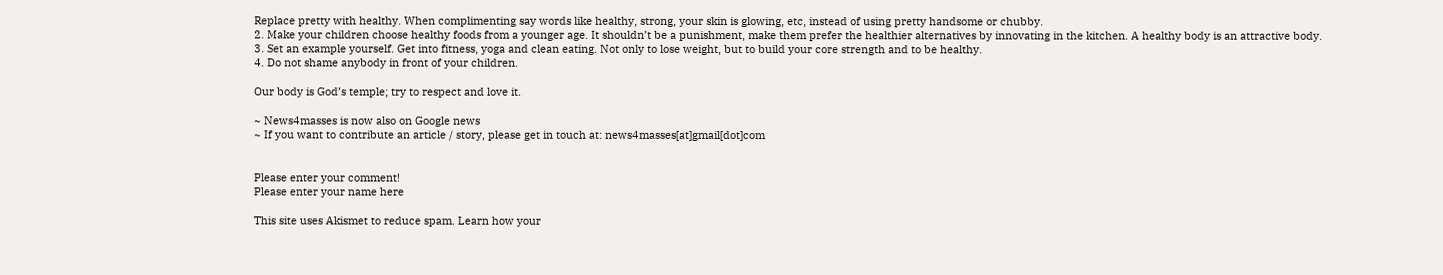Replace pretty with healthy. When complimenting say words like healthy, strong, your skin is glowing, etc, instead of using pretty handsome or chubby.
2. Make your children choose healthy foods from a younger age. It shouldn’t be a punishment, make them prefer the healthier alternatives by innovating in the kitchen. A healthy body is an attractive body.
3. Set an example yourself. Get into fitness, yoga and clean eating. Not only to lose weight, but to build your core strength and to be healthy.
4. Do not shame anybody in front of your children.

Our body is God’s temple; try to respect and love it.

~ News4masses is now also on Google news
~ If you want to contribute an article / story, please get in touch at: news4masses[at]gmail[dot]com


Please enter your comment!
Please enter your name here

This site uses Akismet to reduce spam. Learn how your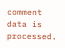comment data is processed.